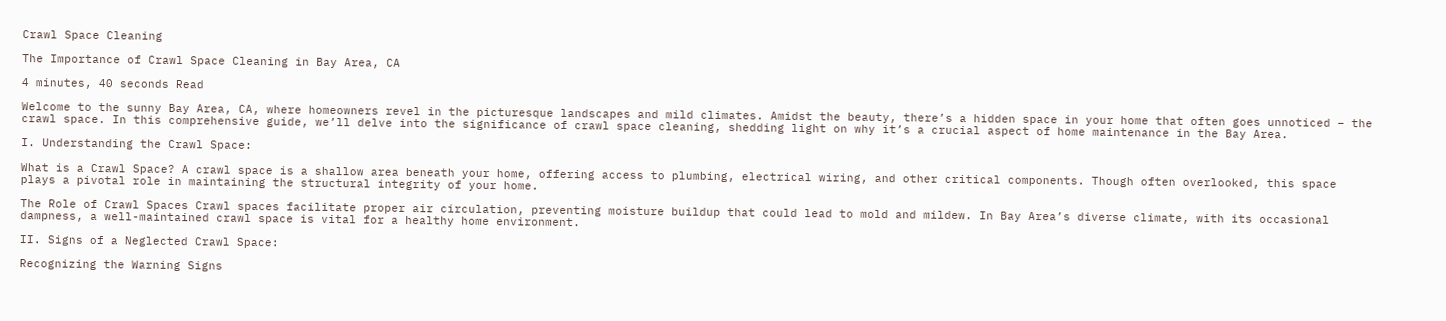Crawl Space Cleaning

The Importance of Crawl Space Cleaning in Bay Area, CA

4 minutes, 40 seconds Read

Welcome to the sunny Bay Area, CA, where homeowners revel in the picturesque landscapes and mild climates. Amidst the beauty, there’s a hidden space in your home that often goes unnoticed – the crawl space. In this comprehensive guide, we’ll delve into the significance of crawl space cleaning, shedding light on why it’s a crucial aspect of home maintenance in the Bay Area.

I. Understanding the Crawl Space:

What is a Crawl Space? A crawl space is a shallow area beneath your home, offering access to plumbing, electrical wiring, and other critical components. Though often overlooked, this space plays a pivotal role in maintaining the structural integrity of your home.

The Role of Crawl Spaces Crawl spaces facilitate proper air circulation, preventing moisture buildup that could lead to mold and mildew. In Bay Area’s diverse climate, with its occasional dampness, a well-maintained crawl space is vital for a healthy home environment.

II. Signs of a Neglected Crawl Space:

Recognizing the Warning Signs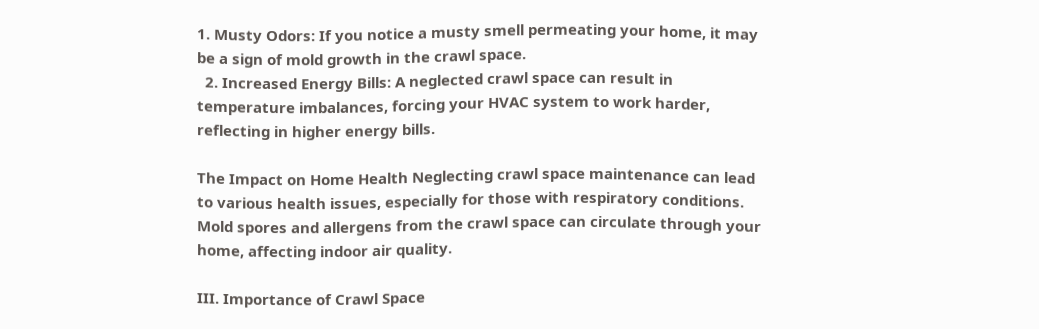1. Musty Odors: If you notice a musty smell permeating your home, it may be a sign of mold growth in the crawl space.
  2. Increased Energy Bills: A neglected crawl space can result in temperature imbalances, forcing your HVAC system to work harder, reflecting in higher energy bills.

The Impact on Home Health Neglecting crawl space maintenance can lead to various health issues, especially for those with respiratory conditions. Mold spores and allergens from the crawl space can circulate through your home, affecting indoor air quality.

III. Importance of Crawl Space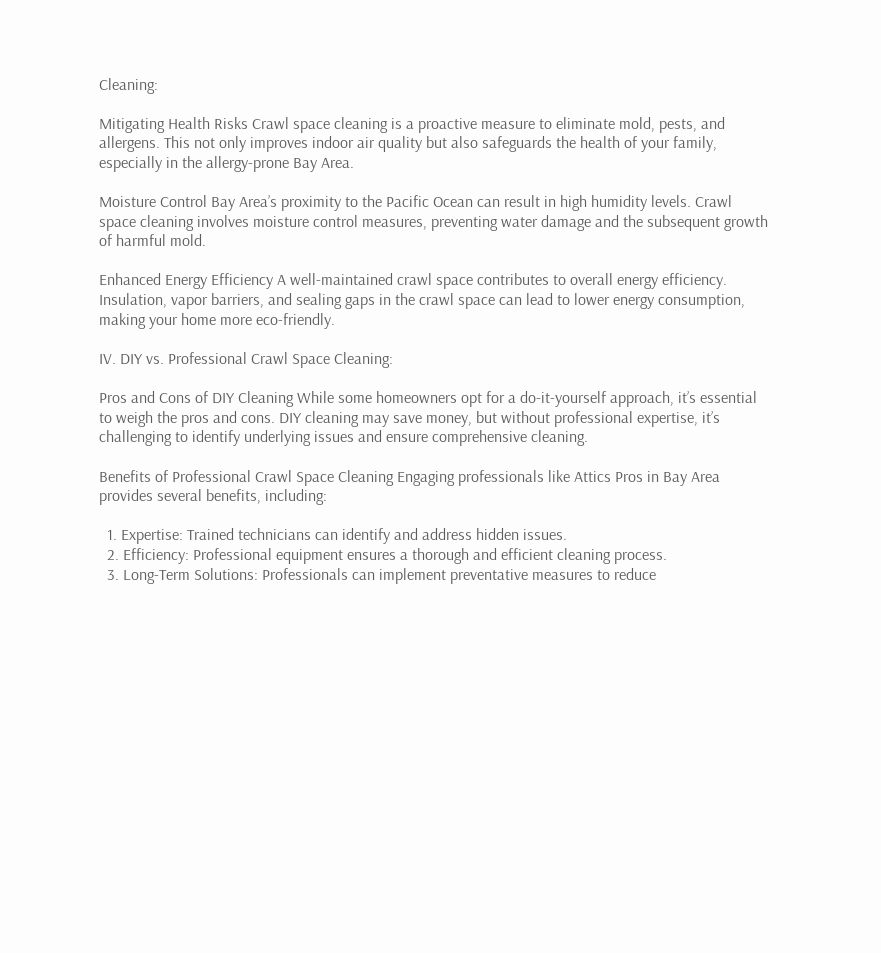Cleaning:

Mitigating Health Risks Crawl space cleaning is a proactive measure to eliminate mold, pests, and allergens. This not only improves indoor air quality but also safeguards the health of your family, especially in the allergy-prone Bay Area.

Moisture Control Bay Area’s proximity to the Pacific Ocean can result in high humidity levels. Crawl space cleaning involves moisture control measures, preventing water damage and the subsequent growth of harmful mold.

Enhanced Energy Efficiency A well-maintained crawl space contributes to overall energy efficiency. Insulation, vapor barriers, and sealing gaps in the crawl space can lead to lower energy consumption, making your home more eco-friendly.

IV. DIY vs. Professional Crawl Space Cleaning:

Pros and Cons of DIY Cleaning While some homeowners opt for a do-it-yourself approach, it’s essential to weigh the pros and cons. DIY cleaning may save money, but without professional expertise, it’s challenging to identify underlying issues and ensure comprehensive cleaning.

Benefits of Professional Crawl Space Cleaning Engaging professionals like Attics Pros in Bay Area provides several benefits, including:

  1. Expertise: Trained technicians can identify and address hidden issues.
  2. Efficiency: Professional equipment ensures a thorough and efficient cleaning process.
  3. Long-Term Solutions: Professionals can implement preventative measures to reduce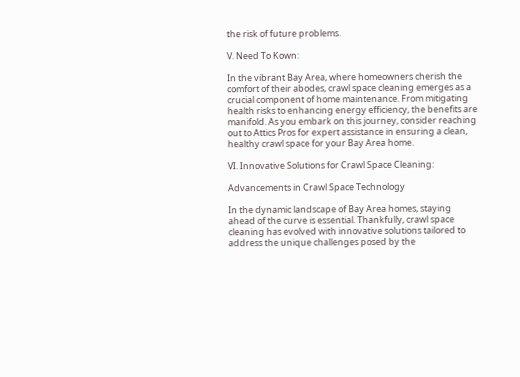the risk of future problems.

V. Need To Kown:

In the vibrant Bay Area, where homeowners cherish the comfort of their abodes, crawl space cleaning emerges as a crucial component of home maintenance. From mitigating health risks to enhancing energy efficiency, the benefits are manifold. As you embark on this journey, consider reaching out to Attics Pros for expert assistance in ensuring a clean, healthy crawl space for your Bay Area home.

VI. Innovative Solutions for Crawl Space Cleaning:

Advancements in Crawl Space Technology

In the dynamic landscape of Bay Area homes, staying ahead of the curve is essential. Thankfully, crawl space cleaning has evolved with innovative solutions tailored to address the unique challenges posed by the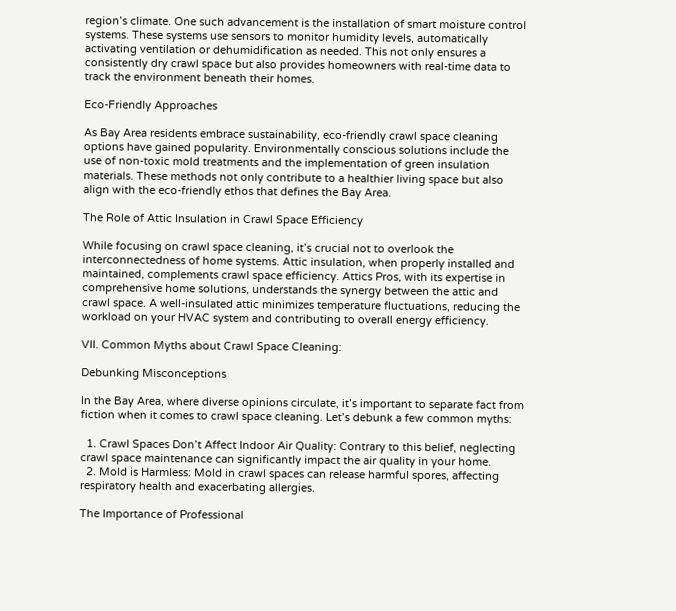region’s climate. One such advancement is the installation of smart moisture control systems. These systems use sensors to monitor humidity levels, automatically activating ventilation or dehumidification as needed. This not only ensures a consistently dry crawl space but also provides homeowners with real-time data to track the environment beneath their homes.

Eco-Friendly Approaches

As Bay Area residents embrace sustainability, eco-friendly crawl space cleaning options have gained popularity. Environmentally conscious solutions include the use of non-toxic mold treatments and the implementation of green insulation materials. These methods not only contribute to a healthier living space but also align with the eco-friendly ethos that defines the Bay Area.

The Role of Attic Insulation in Crawl Space Efficiency

While focusing on crawl space cleaning, it’s crucial not to overlook the interconnectedness of home systems. Attic insulation, when properly installed and maintained, complements crawl space efficiency. Attics Pros, with its expertise in comprehensive home solutions, understands the synergy between the attic and crawl space. A well-insulated attic minimizes temperature fluctuations, reducing the workload on your HVAC system and contributing to overall energy efficiency.

VII. Common Myths about Crawl Space Cleaning:

Debunking Misconceptions

In the Bay Area, where diverse opinions circulate, it’s important to separate fact from fiction when it comes to crawl space cleaning. Let’s debunk a few common myths:

  1. Crawl Spaces Don’t Affect Indoor Air Quality: Contrary to this belief, neglecting crawl space maintenance can significantly impact the air quality in your home.
  2. Mold is Harmless: Mold in crawl spaces can release harmful spores, affecting respiratory health and exacerbating allergies.

The Importance of Professional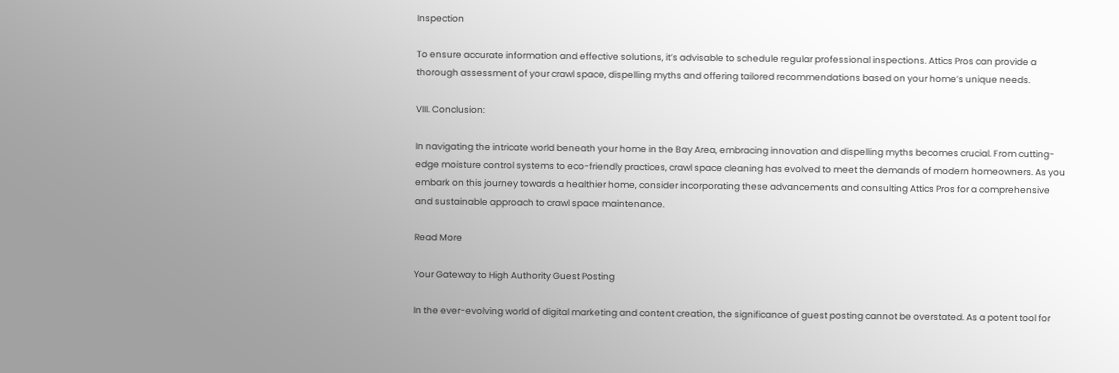Inspection

To ensure accurate information and effective solutions, it’s advisable to schedule regular professional inspections. Attics Pros can provide a thorough assessment of your crawl space, dispelling myths and offering tailored recommendations based on your home’s unique needs.

VIII. Conclusion:

In navigating the intricate world beneath your home in the Bay Area, embracing innovation and dispelling myths becomes crucial. From cutting-edge moisture control systems to eco-friendly practices, crawl space cleaning has evolved to meet the demands of modern homeowners. As you embark on this journey towards a healthier home, consider incorporating these advancements and consulting Attics Pros for a comprehensive and sustainable approach to crawl space maintenance.

Read More

Your Gateway to High Authority Guest Posting

In the ever-evolving world of digital marketing and content creation, the significance of guest posting cannot be overstated. As a potent tool for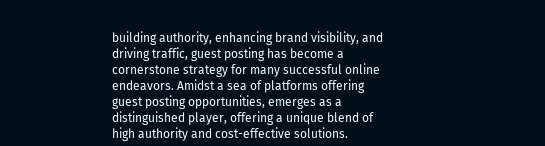building authority, enhancing brand visibility, and driving traffic, guest posting has become a cornerstone strategy for many successful online endeavors. Amidst a sea of platforms offering guest posting opportunities, emerges as a distinguished player, offering a unique blend of high authority and cost-effective solutions.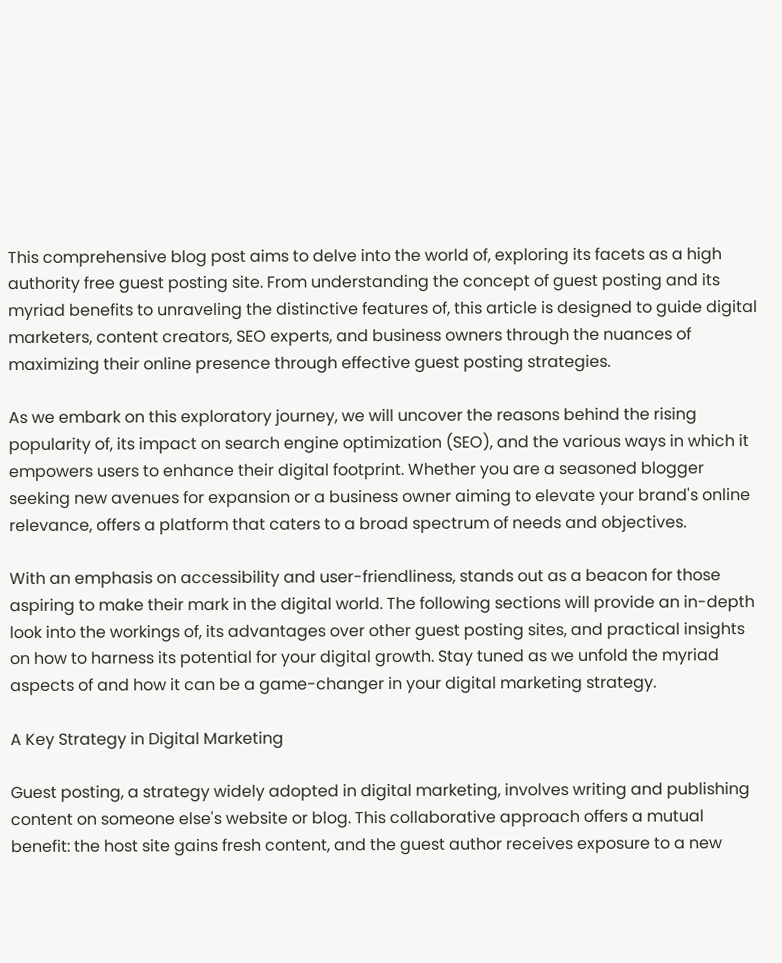This comprehensive blog post aims to delve into the world of, exploring its facets as a high authority free guest posting site. From understanding the concept of guest posting and its myriad benefits to unraveling the distinctive features of, this article is designed to guide digital marketers, content creators, SEO experts, and business owners through the nuances of maximizing their online presence through effective guest posting strategies.

As we embark on this exploratory journey, we will uncover the reasons behind the rising popularity of, its impact on search engine optimization (SEO), and the various ways in which it empowers users to enhance their digital footprint. Whether you are a seasoned blogger seeking new avenues for expansion or a business owner aiming to elevate your brand's online relevance, offers a platform that caters to a broad spectrum of needs and objectives.

With an emphasis on accessibility and user-friendliness, stands out as a beacon for those aspiring to make their mark in the digital world. The following sections will provide an in-depth look into the workings of, its advantages over other guest posting sites, and practical insights on how to harness its potential for your digital growth. Stay tuned as we unfold the myriad aspects of and how it can be a game-changer in your digital marketing strategy.

A Key Strategy in Digital Marketing

Guest posting, a strategy widely adopted in digital marketing, involves writing and publishing content on someone else's website or blog. This collaborative approach offers a mutual benefit: the host site gains fresh content, and the guest author receives exposure to a new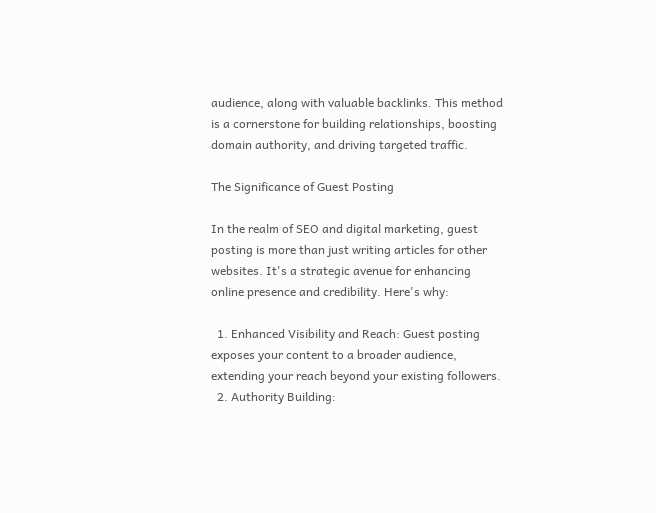audience, along with valuable backlinks. This method is a cornerstone for building relationships, boosting domain authority, and driving targeted traffic.

The Significance of Guest Posting

In the realm of SEO and digital marketing, guest posting is more than just writing articles for other websites. It's a strategic avenue for enhancing online presence and credibility. Here's why:

  1. Enhanced Visibility and Reach: Guest posting exposes your content to a broader audience, extending your reach beyond your existing followers.
  2. Authority Building: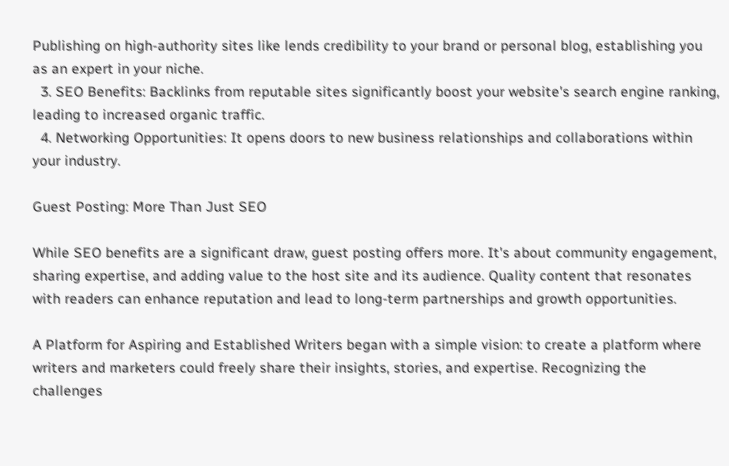Publishing on high-authority sites like lends credibility to your brand or personal blog, establishing you as an expert in your niche.
  3. SEO Benefits: Backlinks from reputable sites significantly boost your website's search engine ranking, leading to increased organic traffic.
  4. Networking Opportunities: It opens doors to new business relationships and collaborations within your industry.

Guest Posting: More Than Just SEO

While SEO benefits are a significant draw, guest posting offers more. It's about community engagement, sharing expertise, and adding value to the host site and its audience. Quality content that resonates with readers can enhance reputation and lead to long-term partnerships and growth opportunities.

A Platform for Aspiring and Established Writers began with a simple vision: to create a platform where writers and marketers could freely share their insights, stories, and expertise. Recognizing the challenges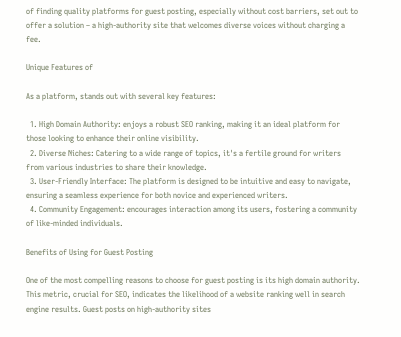of finding quality platforms for guest posting, especially without cost barriers, set out to offer a solution – a high-authority site that welcomes diverse voices without charging a fee.

Unique Features of

As a platform, stands out with several key features:

  1. High Domain Authority: enjoys a robust SEO ranking, making it an ideal platform for those looking to enhance their online visibility.
  2. Diverse Niches: Catering to a wide range of topics, it's a fertile ground for writers from various industries to share their knowledge.
  3. User-Friendly Interface: The platform is designed to be intuitive and easy to navigate, ensuring a seamless experience for both novice and experienced writers.
  4. Community Engagement: encourages interaction among its users, fostering a community of like-minded individuals.

Benefits of Using for Guest Posting

One of the most compelling reasons to choose for guest posting is its high domain authority. This metric, crucial for SEO, indicates the likelihood of a website ranking well in search engine results. Guest posts on high-authority sites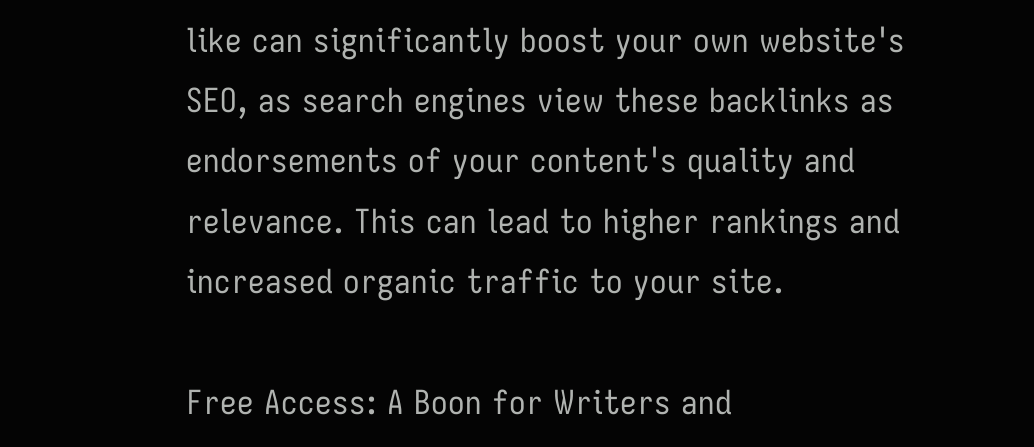like can significantly boost your own website's SEO, as search engines view these backlinks as endorsements of your content's quality and relevance. This can lead to higher rankings and increased organic traffic to your site.

Free Access: A Boon for Writers and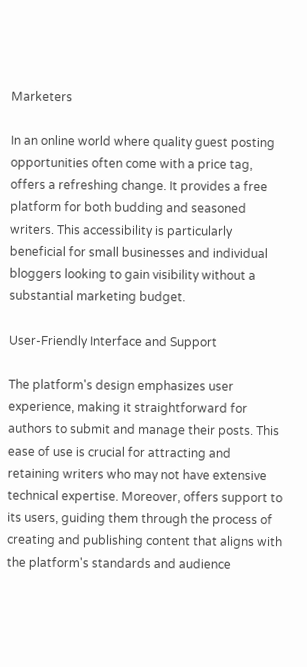Marketers

In an online world where quality guest posting opportunities often come with a price tag, offers a refreshing change. It provides a free platform for both budding and seasoned writers. This accessibility is particularly beneficial for small businesses and individual bloggers looking to gain visibility without a substantial marketing budget.

User-Friendly Interface and Support

The platform's design emphasizes user experience, making it straightforward for authors to submit and manage their posts. This ease of use is crucial for attracting and retaining writers who may not have extensive technical expertise. Moreover, offers support to its users, guiding them through the process of creating and publishing content that aligns with the platform's standards and audience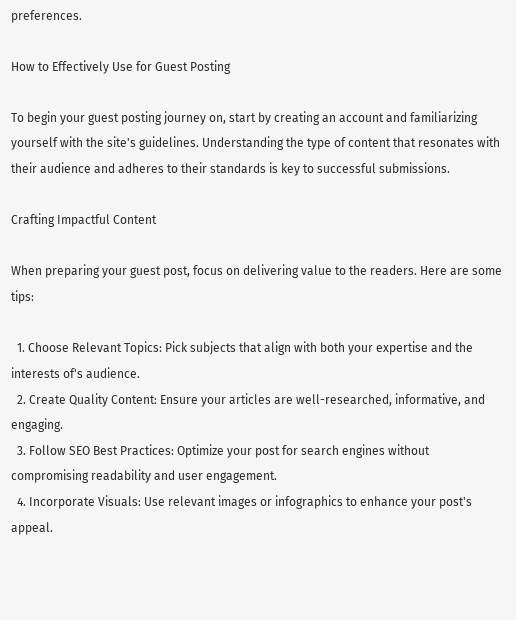preferences.

How to Effectively Use for Guest Posting

To begin your guest posting journey on, start by creating an account and familiarizing yourself with the site's guidelines. Understanding the type of content that resonates with their audience and adheres to their standards is key to successful submissions.

Crafting Impactful Content

When preparing your guest post, focus on delivering value to the readers. Here are some tips:

  1. Choose Relevant Topics: Pick subjects that align with both your expertise and the interests of's audience.
  2. Create Quality Content: Ensure your articles are well-researched, informative, and engaging.
  3. Follow SEO Best Practices: Optimize your post for search engines without compromising readability and user engagement.
  4. Incorporate Visuals: Use relevant images or infographics to enhance your post's appeal.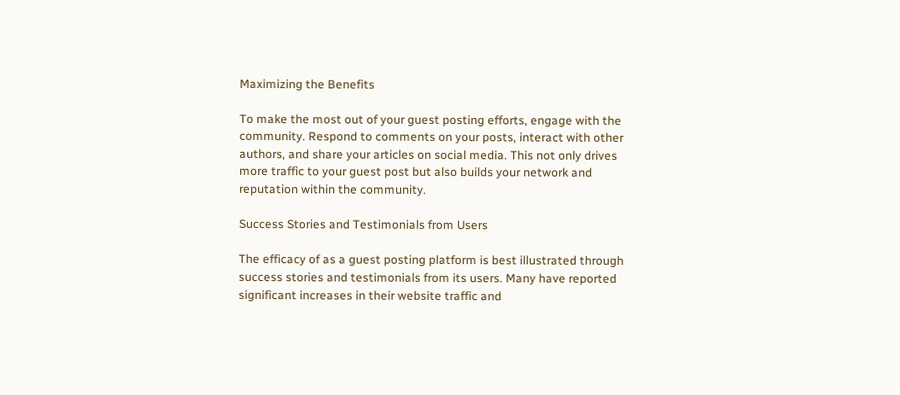Maximizing the Benefits

To make the most out of your guest posting efforts, engage with the community. Respond to comments on your posts, interact with other authors, and share your articles on social media. This not only drives more traffic to your guest post but also builds your network and reputation within the community.

Success Stories and Testimonials from Users

The efficacy of as a guest posting platform is best illustrated through success stories and testimonials from its users. Many have reported significant increases in their website traffic and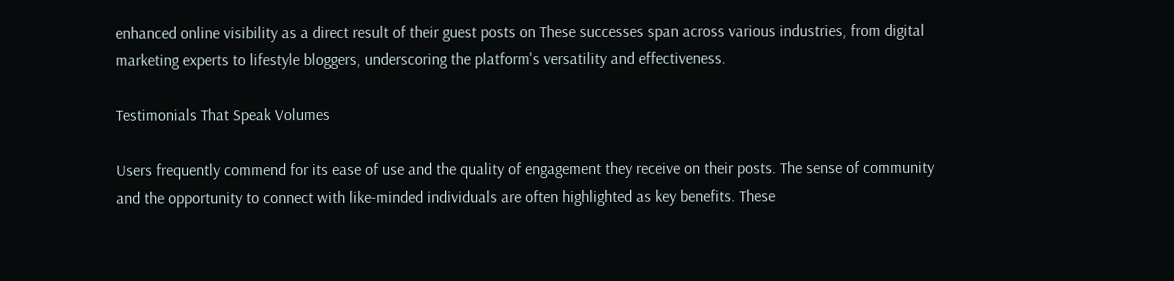enhanced online visibility as a direct result of their guest posts on These successes span across various industries, from digital marketing experts to lifestyle bloggers, underscoring the platform's versatility and effectiveness.

Testimonials That Speak Volumes

Users frequently commend for its ease of use and the quality of engagement they receive on their posts. The sense of community and the opportunity to connect with like-minded individuals are often highlighted as key benefits. These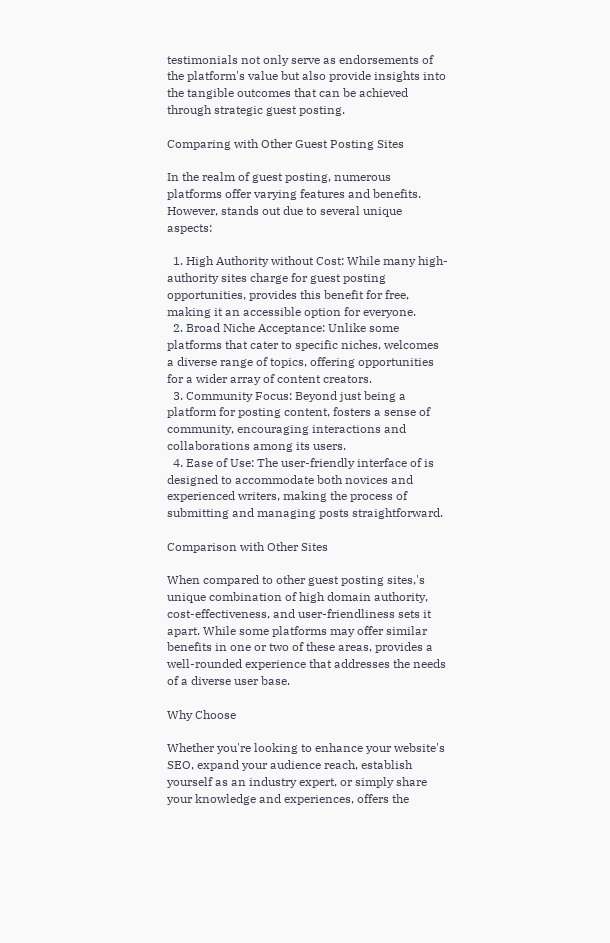testimonials not only serve as endorsements of the platform's value but also provide insights into the tangible outcomes that can be achieved through strategic guest posting.

Comparing with Other Guest Posting Sites

In the realm of guest posting, numerous platforms offer varying features and benefits. However, stands out due to several unique aspects:

  1. High Authority without Cost: While many high-authority sites charge for guest posting opportunities, provides this benefit for free, making it an accessible option for everyone.
  2. Broad Niche Acceptance: Unlike some platforms that cater to specific niches, welcomes a diverse range of topics, offering opportunities for a wider array of content creators.
  3. Community Focus: Beyond just being a platform for posting content, fosters a sense of community, encouraging interactions and collaborations among its users.
  4. Ease of Use: The user-friendly interface of is designed to accommodate both novices and experienced writers, making the process of submitting and managing posts straightforward.

Comparison with Other Sites

When compared to other guest posting sites,'s unique combination of high domain authority, cost-effectiveness, and user-friendliness sets it apart. While some platforms may offer similar benefits in one or two of these areas, provides a well-rounded experience that addresses the needs of a diverse user base.

Why Choose

Whether you're looking to enhance your website's SEO, expand your audience reach, establish yourself as an industry expert, or simply share your knowledge and experiences, offers the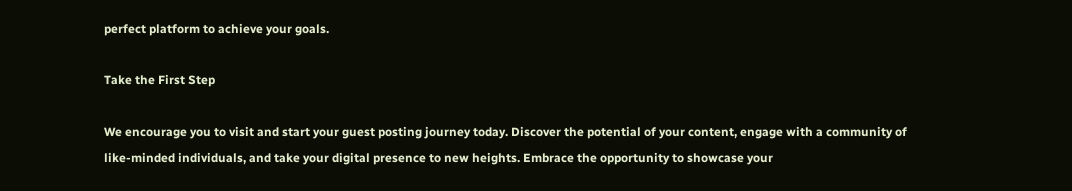perfect platform to achieve your goals.

Take the First Step

We encourage you to visit and start your guest posting journey today. Discover the potential of your content, engage with a community of like-minded individuals, and take your digital presence to new heights. Embrace the opportunity to showcase your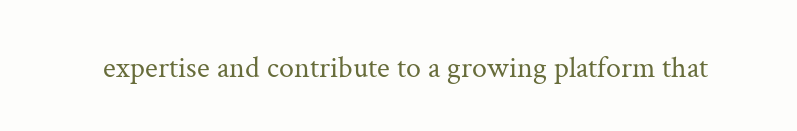expertise and contribute to a growing platform that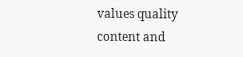values quality content and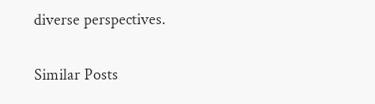diverse perspectives.

Similar Posts